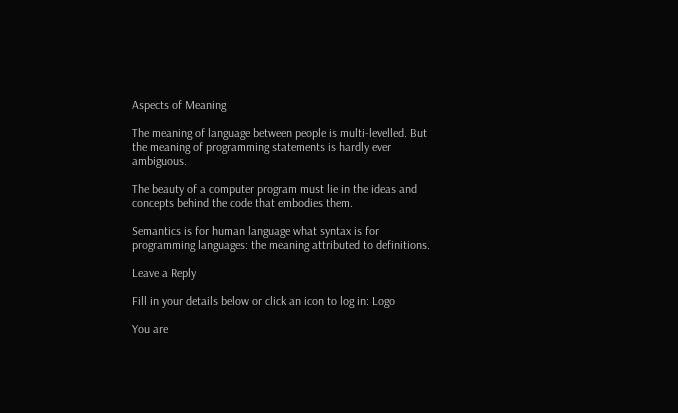Aspects of Meaning

The meaning of language between people is multi-levelled. But the meaning of programming statements is hardly ever ambiguous.

The beauty of a computer program must lie in the ideas and concepts behind the code that embodies them.

Semantics is for human language what syntax is for programming languages: the meaning attributed to definitions.

Leave a Reply

Fill in your details below or click an icon to log in: Logo

You are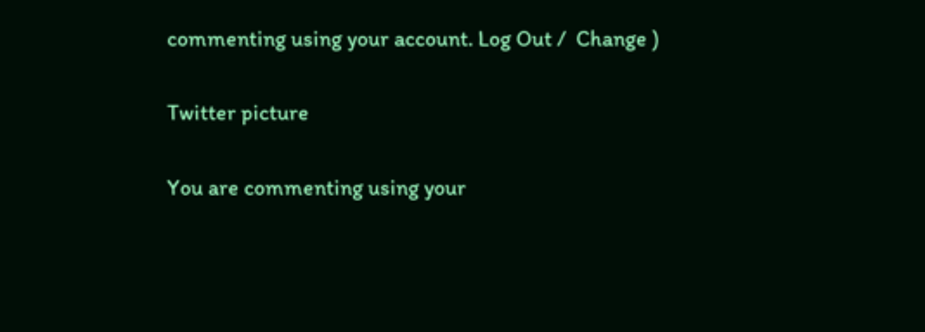commenting using your account. Log Out /  Change )

Twitter picture

You are commenting using your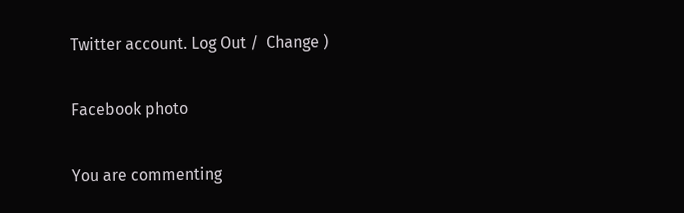Twitter account. Log Out /  Change )

Facebook photo

You are commenting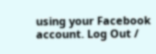using your Facebook account. Log Out /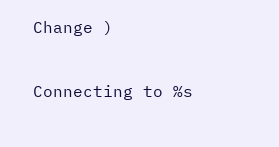Change )

Connecting to %s